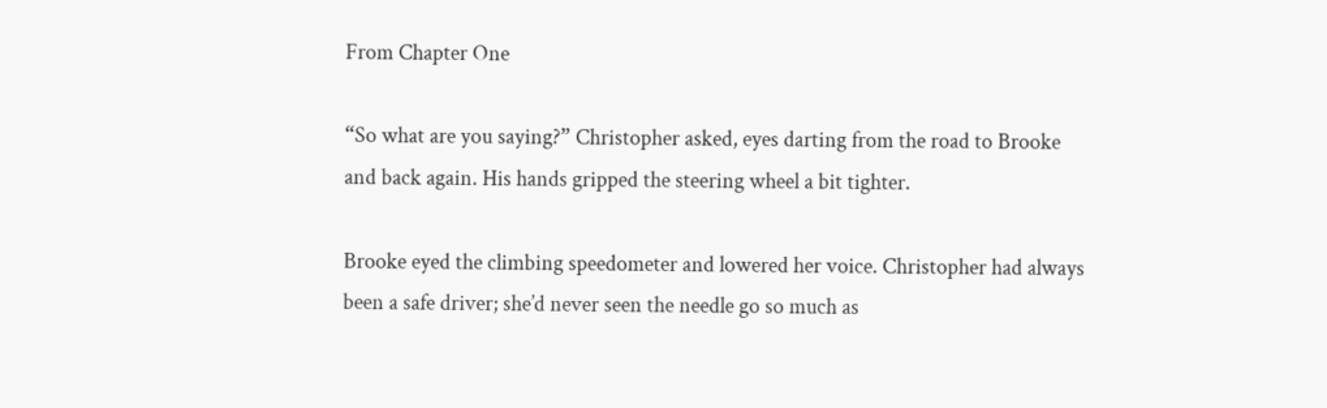From Chapter One

“So what are you saying?” Christopher asked, eyes darting from the road to Brooke and back again. His hands gripped the steering wheel a bit tighter.

Brooke eyed the climbing speedometer and lowered her voice. Christopher had always been a safe driver; she’d never seen the needle go so much as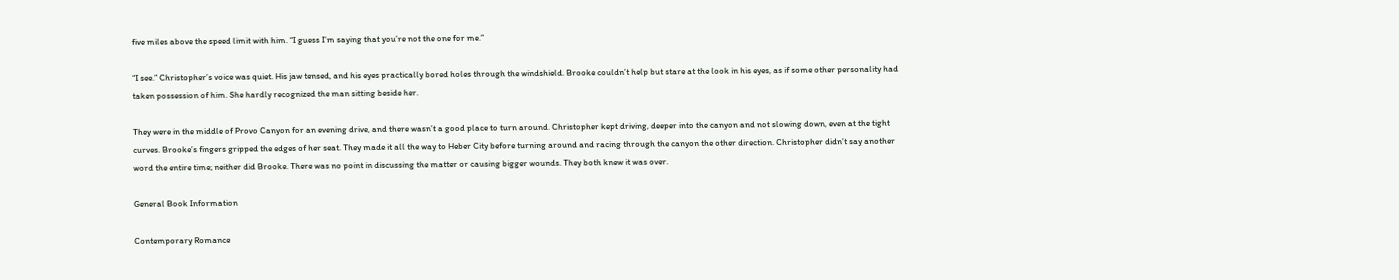five miles above the speed limit with him. “I guess I’m saying that you’re not the one for me.”

“I see.” Christopher’s voice was quiet. His jaw tensed, and his eyes practically bored holes through the windshield. Brooke couldn’t help but stare at the look in his eyes, as if some other personality had taken possession of him. She hardly recognized the man sitting beside her.

They were in the middle of Provo Canyon for an evening drive, and there wasn’t a good place to turn around. Christopher kept driving, deeper into the canyon and not slowing down, even at the tight curves. Brooke’s fingers gripped the edges of her seat. They made it all the way to Heber City before turning around and racing through the canyon the other direction. Christopher didn’t say another word the entire time; neither did Brooke. There was no point in discussing the matter or causing bigger wounds. They both knew it was over.

General Book Information

Contemporary Romance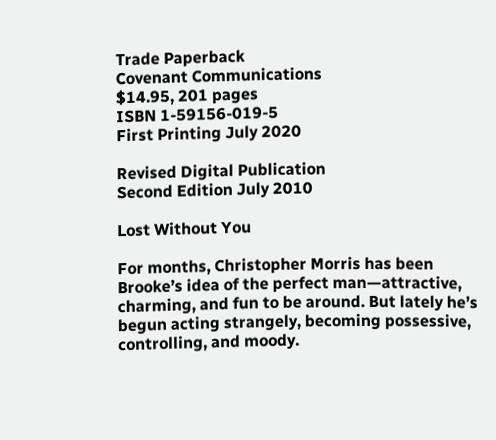Trade Paperback
Covenant Communications
$14.95, 201 pages
ISBN 1-59156-019-5
First Printing July 2020

Revised Digital Publication
Second Edition July 2010

Lost Without You

For months, Christopher Morris has been Brooke’s idea of the perfect man—attractive, charming, and fun to be around. But lately he’s begun acting strangely, becoming possessive, controlling, and moody.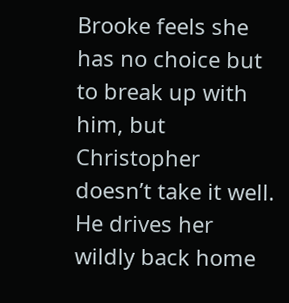Brooke feels she has no choice but to break up with him, but Christopher doesn’t take it well. He drives her wildly back home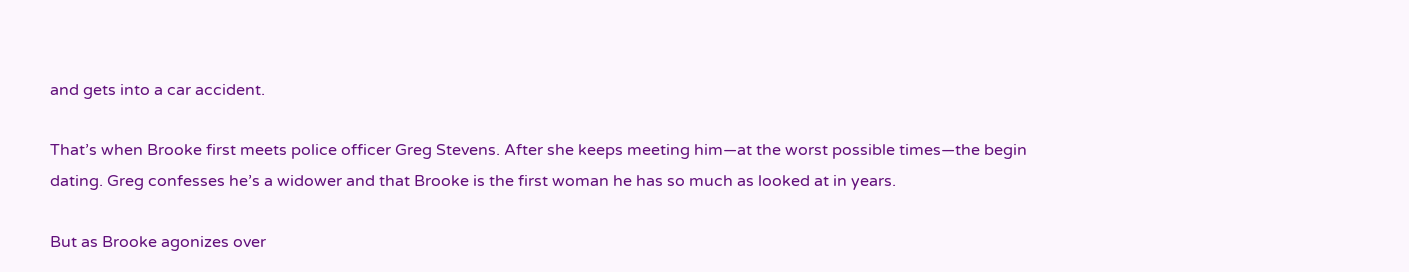and gets into a car accident.

That’s when Brooke first meets police officer Greg Stevens. After she keeps meeting him—at the worst possible times—the begin dating. Greg confesses he’s a widower and that Brooke is the first woman he has so much as looked at in years.

But as Brooke agonizes over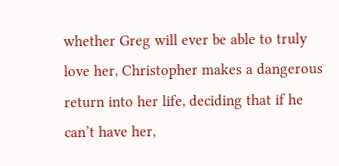whether Greg will ever be able to truly love her, Christopher makes a dangerous return into her life, deciding that if he can’t have her,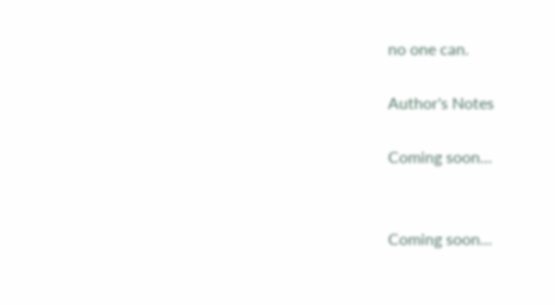no one can.

Author's Notes

Coming soon…


Coming soon…